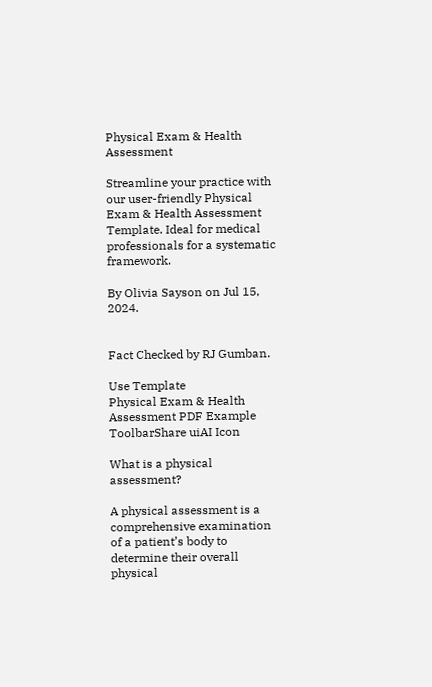Physical Exam & Health Assessment

Streamline your practice with our user-friendly Physical Exam & Health Assessment Template. Ideal for medical professionals for a systematic framework.

By Olivia Sayson on Jul 15, 2024.


Fact Checked by RJ Gumban.

Use Template
Physical Exam & Health Assessment PDF Example
ToolbarShare uiAI Icon

What is a physical assessment?

A physical assessment is a comprehensive examination of a patient’s body to determine their overall physical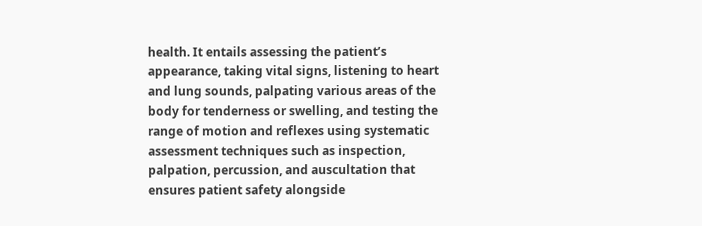health. It entails assessing the patient’s appearance, taking vital signs, listening to heart and lung sounds, palpating various areas of the body for tenderness or swelling, and testing the range of motion and reflexes using systematic assessment techniques such as inspection, palpation, percussion, and auscultation that ensures patient safety alongside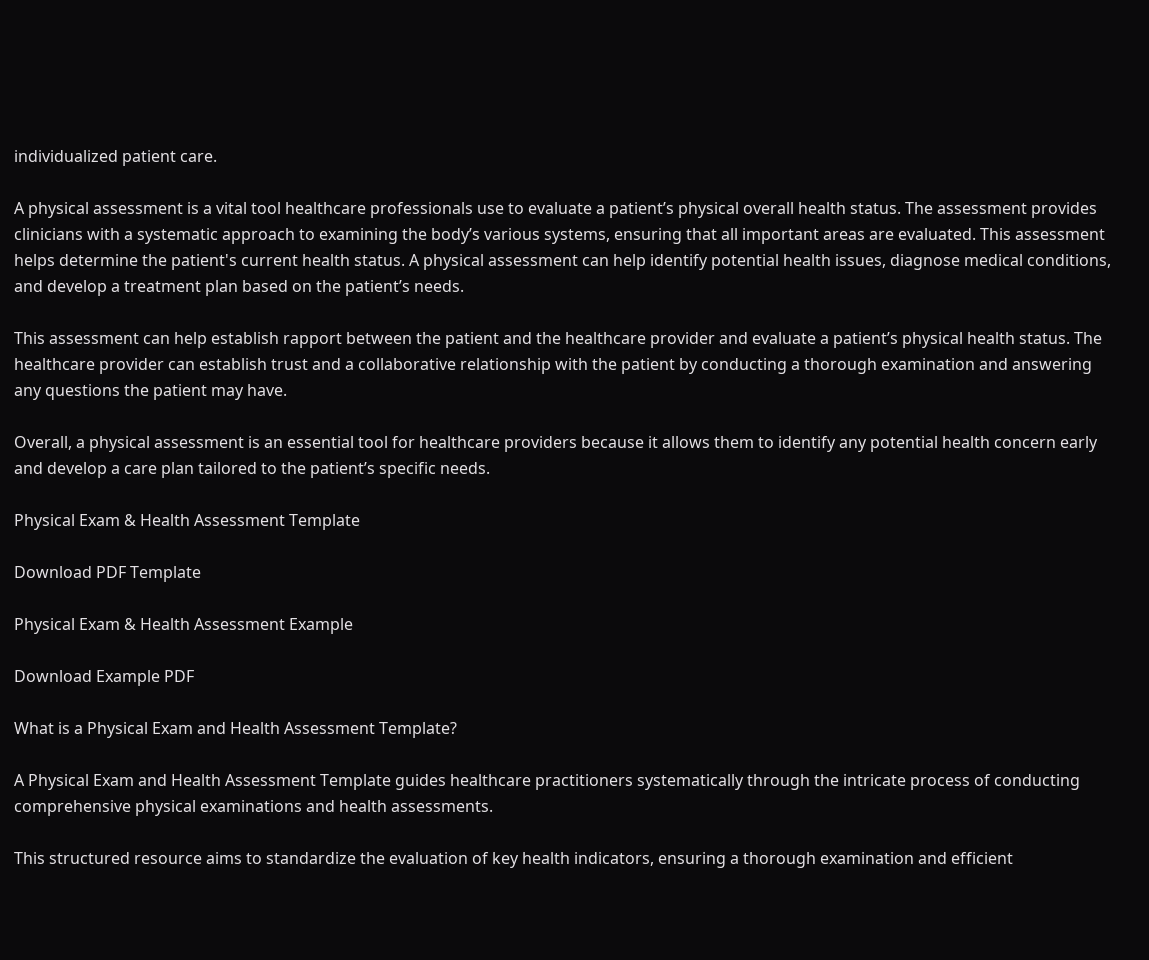individualized patient care.

A physical assessment is a vital tool healthcare professionals use to evaluate a patient’s physical overall health status. The assessment provides clinicians with a systematic approach to examining the body’s various systems, ensuring that all important areas are evaluated. This assessment helps determine the patient's current health status. A physical assessment can help identify potential health issues, diagnose medical conditions, and develop a treatment plan based on the patient’s needs.

This assessment can help establish rapport between the patient and the healthcare provider and evaluate a patient’s physical health status. The healthcare provider can establish trust and a collaborative relationship with the patient by conducting a thorough examination and answering any questions the patient may have.

Overall, a physical assessment is an essential tool for healthcare providers because it allows them to identify any potential health concern early and develop a care plan tailored to the patient’s specific needs.

Physical Exam & Health Assessment Template

Download PDF Template

Physical Exam & Health Assessment Example

Download Example PDF

What is a Physical Exam and Health Assessment Template?

A Physical Exam and Health Assessment Template guides healthcare practitioners systematically through the intricate process of conducting comprehensive physical examinations and health assessments.

This structured resource aims to standardize the evaluation of key health indicators, ensuring a thorough examination and efficient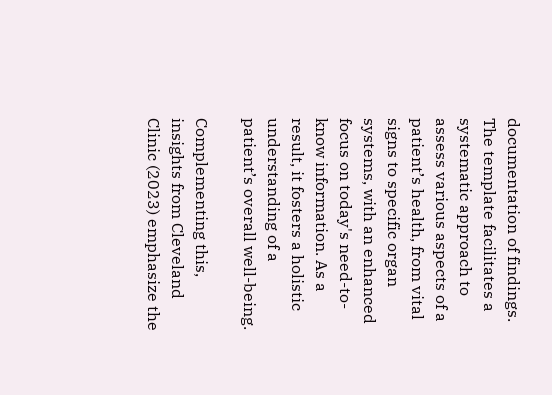documentation of findings. The template facilitates a systematic approach to assess various aspects of a patient’s health, from vital signs to specific organ systems, with an enhanced focus on today's need-to-know information. As a result, it fosters a holistic understanding of a patient’s overall well-being.

Complementing this, insights from Cleveland Clinic (2023) emphasize the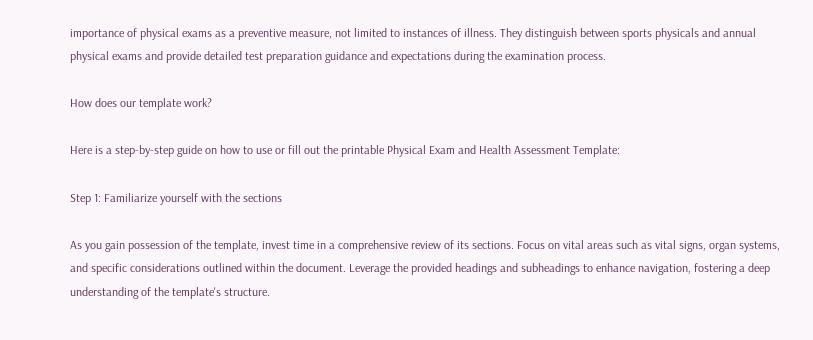importance of physical exams as a preventive measure, not limited to instances of illness. They distinguish between sports physicals and annual physical exams and provide detailed test preparation guidance and expectations during the examination process.

How does our template work?

Here is a step-by-step guide on how to use or fill out the printable Physical Exam and Health Assessment Template:

Step 1: Familiarize yourself with the sections

As you gain possession of the template, invest time in a comprehensive review of its sections. Focus on vital areas such as vital signs, organ systems, and specific considerations outlined within the document. Leverage the provided headings and subheadings to enhance navigation, fostering a deep understanding of the template's structure.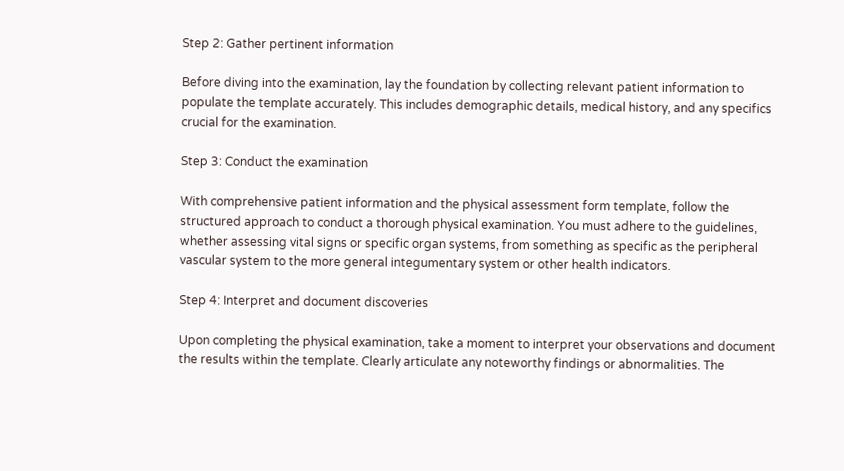Step 2: Gather pertinent information

Before diving into the examination, lay the foundation by collecting relevant patient information to populate the template accurately. This includes demographic details, medical history, and any specifics crucial for the examination.

Step 3: Conduct the examination

With comprehensive patient information and the physical assessment form template, follow the structured approach to conduct a thorough physical examination. You must adhere to the guidelines, whether assessing vital signs or specific organ systems, from something as specific as the peripheral vascular system to the more general integumentary system or other health indicators.

Step 4: Interpret and document discoveries

Upon completing the physical examination, take a moment to interpret your observations and document the results within the template. Clearly articulate any noteworthy findings or abnormalities. The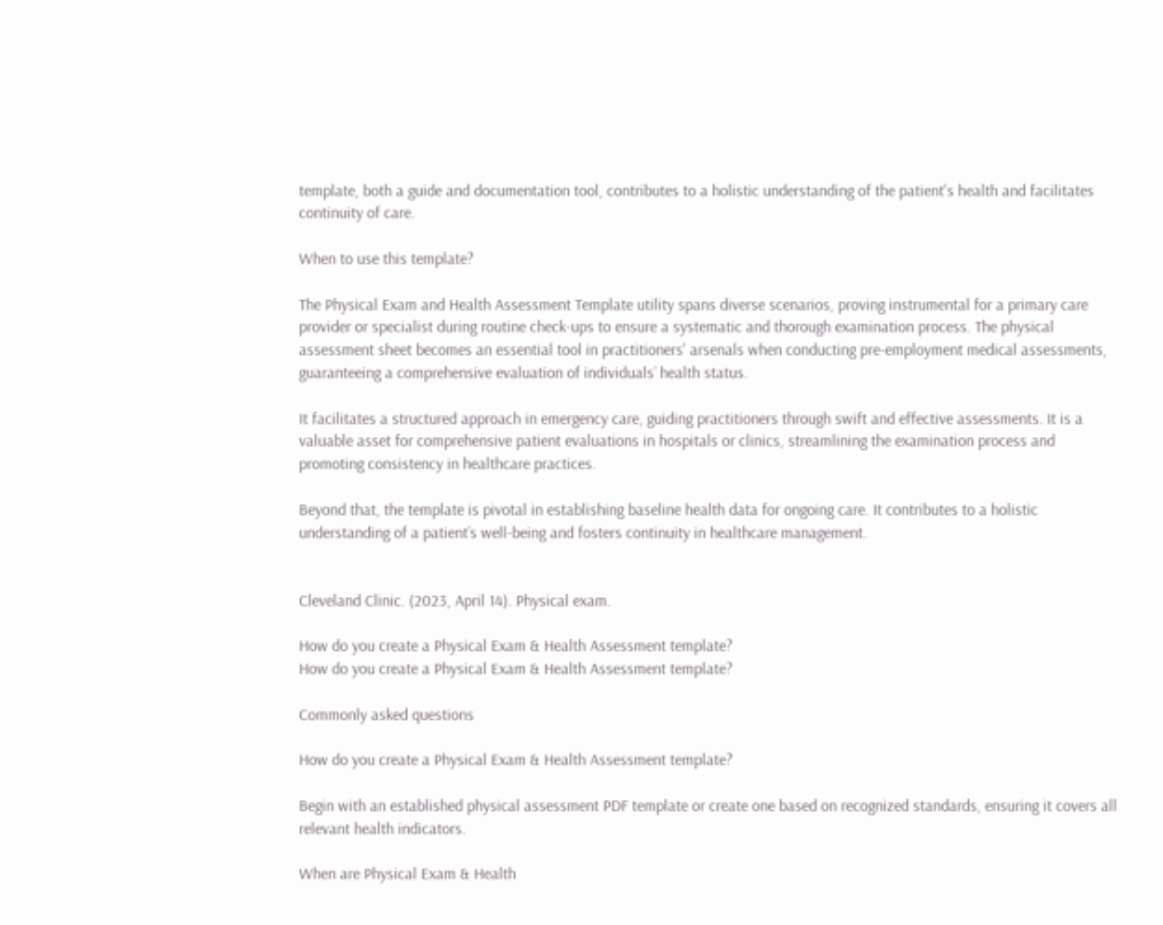template, both a guide and documentation tool, contributes to a holistic understanding of the patient's health and facilitates continuity of care.

When to use this template?

The Physical Exam and Health Assessment Template utility spans diverse scenarios, proving instrumental for a primary care provider or specialist during routine check-ups to ensure a systematic and thorough examination process. The physical assessment sheet becomes an essential tool in practitioners' arsenals when conducting pre-employment medical assessments, guaranteeing a comprehensive evaluation of individuals’ health status.

It facilitates a structured approach in emergency care, guiding practitioners through swift and effective assessments. It is a valuable asset for comprehensive patient evaluations in hospitals or clinics, streamlining the examination process and promoting consistency in healthcare practices.

Beyond that, the template is pivotal in establishing baseline health data for ongoing care. It contributes to a holistic understanding of a patient’s well-being and fosters continuity in healthcare management.


Cleveland Clinic. (2023, April 14). Physical exam.

How do you create a Physical Exam & Health Assessment template?
How do you create a Physical Exam & Health Assessment template?

Commonly asked questions

How do you create a Physical Exam & Health Assessment template?

Begin with an established physical assessment PDF template or create one based on recognized standards, ensuring it covers all relevant health indicators.

When are Physical Exam & Health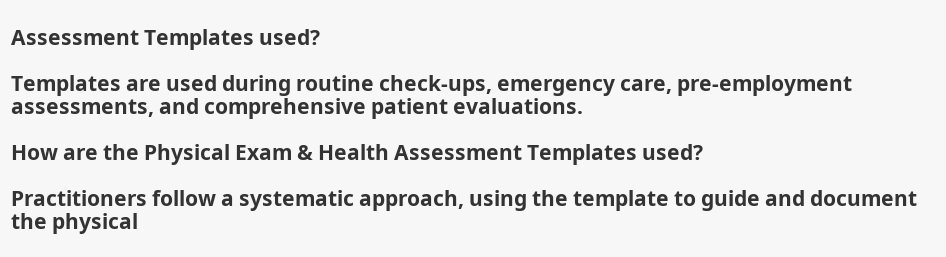Assessment Templates used?

Templates are used during routine check-ups, emergency care, pre-employment assessments, and comprehensive patient evaluations.

How are the Physical Exam & Health Assessment Templates used?

Practitioners follow a systematic approach, using the template to guide and document the physical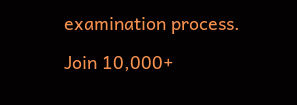examination process.

Join 10,000+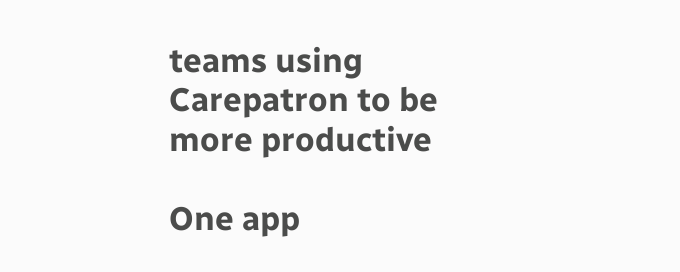teams using Carepatron to be more productive

One app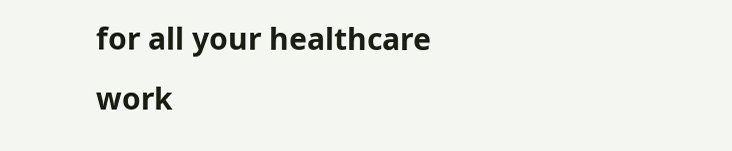for all your healthcare work